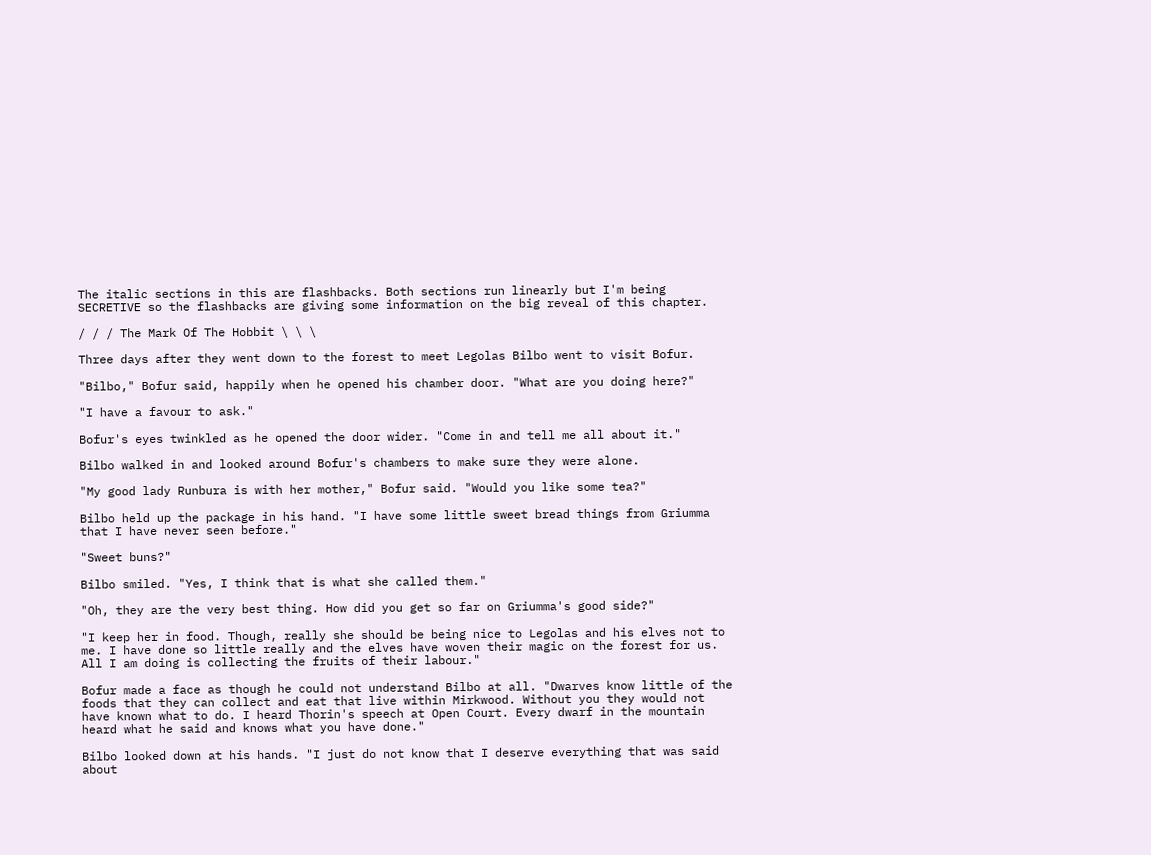The italic sections in this are flashbacks. Both sections run linearly but I'm being SECRETIVE so the flashbacks are giving some information on the big reveal of this chapter.

/ / / The Mark Of The Hobbit \ \ \

Three days after they went down to the forest to meet Legolas Bilbo went to visit Bofur.

"Bilbo," Bofur said, happily when he opened his chamber door. "What are you doing here?"

"I have a favour to ask."

Bofur's eyes twinkled as he opened the door wider. "Come in and tell me all about it."

Bilbo walked in and looked around Bofur's chambers to make sure they were alone.

"My good lady Runbura is with her mother," Bofur said. "Would you like some tea?"

Bilbo held up the package in his hand. "I have some little sweet bread things from Griumma that I have never seen before."

"Sweet buns?"

Bilbo smiled. "Yes, I think that is what she called them."

"Oh, they are the very best thing. How did you get so far on Griumma's good side?"

"I keep her in food. Though, really she should be being nice to Legolas and his elves not to me. I have done so little really and the elves have woven their magic on the forest for us. All I am doing is collecting the fruits of their labour."

Bofur made a face as though he could not understand Bilbo at all. "Dwarves know little of the foods that they can collect and eat that live within Mirkwood. Without you they would not have known what to do. I heard Thorin's speech at Open Court. Every dwarf in the mountain heard what he said and knows what you have done."

Bilbo looked down at his hands. "I just do not know that I deserve everything that was said about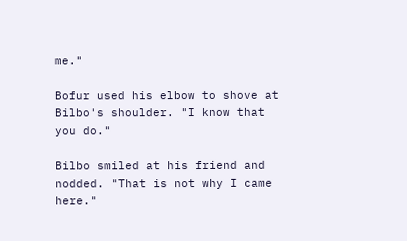me."

Bofur used his elbow to shove at Bilbo's shoulder. "I know that you do."

Bilbo smiled at his friend and nodded. "That is not why I came here."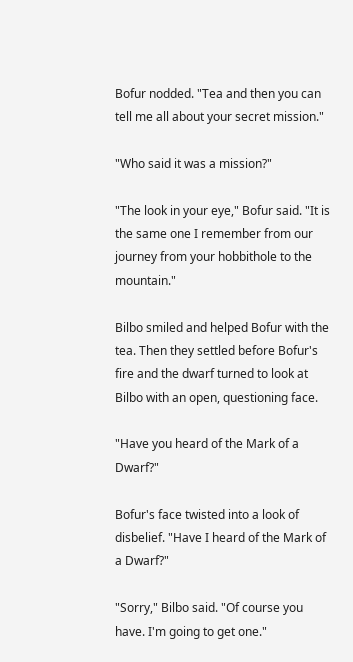Bofur nodded. "Tea and then you can tell me all about your secret mission."

"Who said it was a mission?"

"The look in your eye," Bofur said. "It is the same one I remember from our journey from your hobbithole to the mountain."

Bilbo smiled and helped Bofur with the tea. Then they settled before Bofur's fire and the dwarf turned to look at Bilbo with an open, questioning face.

"Have you heard of the Mark of a Dwarf?"

Bofur's face twisted into a look of disbelief. "Have I heard of the Mark of a Dwarf?"

"Sorry," Bilbo said. "Of course you have. I'm going to get one."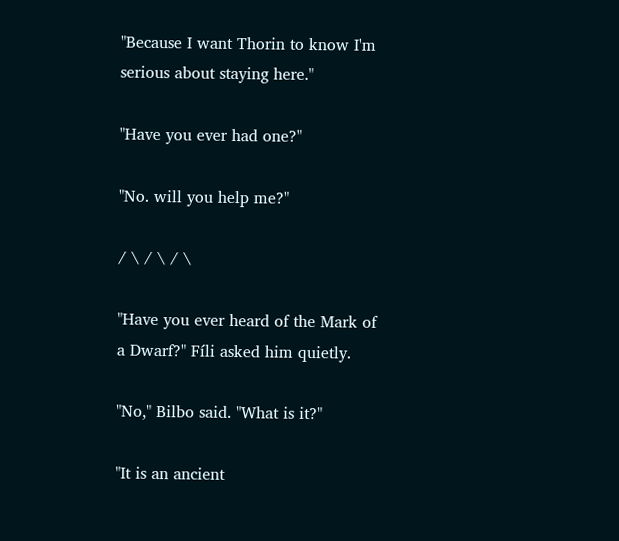"Because I want Thorin to know I'm serious about staying here."

"Have you ever had one?"

"No. will you help me?"

/ \ / \ / \

"Have you ever heard of the Mark of a Dwarf?" Fíli asked him quietly.

"No," Bilbo said. "What is it?"

"It is an ancient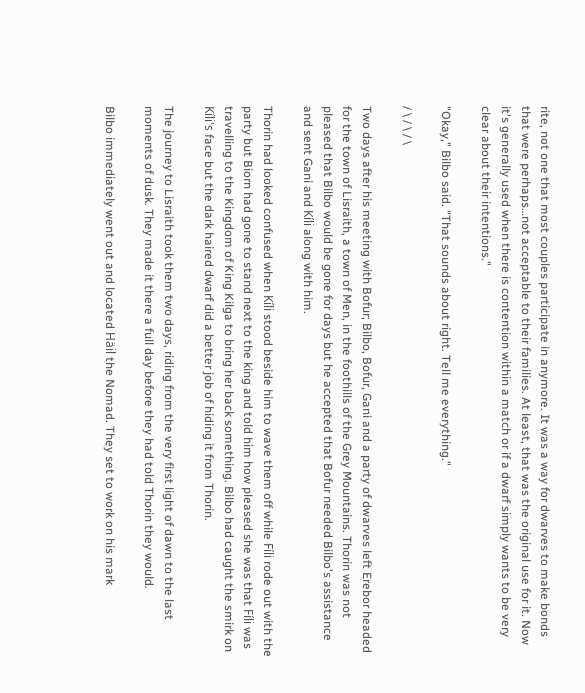rite, not one that most couples participate in anymore. It was a way for dwarves to make bonds that were perhaps…not acceptable to their families. At least, that was the original use for it. Now it's generally used when there is contention within a match or if a dwarf simply wants to be very clear about their intentions."

"Okay," Bilbo said. "That sounds about right. Tell me everything."

/ \ / \ / \

Two days after his meeting with Bofur; Bilbo, Bofur, Gani and a party of dwarves left Erebor headed for the town of Lisraith, a town of Men, in the foothills of the Grey Mountains. Thorin was not pleased that Bilbo would be gone for days but he accepted that Bofur needed Bilbo's assistance and sent Gani and Kíli along with him.

Thorin had looked confused when Kíli stood beside him to wave them off while Fíli rode out with the party but Biorn had gone to stand next to the king and told him how pleased she was that Fíli was travelling to the Kingdom of King Kilga to bring her back something. Bilbo had caught the smirk on Kíli's face but the dark haired dwarf did a better job of hiding it from Thorin.

The journey to Lisraith took them two days, riding from the very first light of dawn to the last moments of dusk. They made it there a full day before they had told Thorin they would.

Bilbo immediately went out and located Häil the Nomad. They set to work on his mark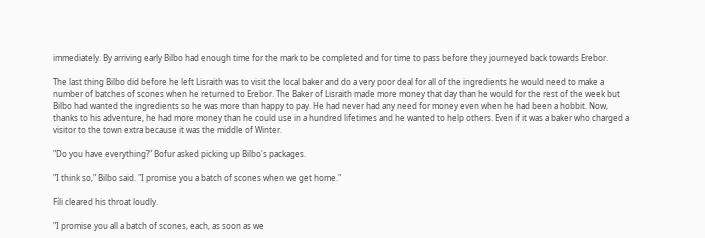immediately. By arriving early Bilbo had enough time for the mark to be completed and for time to pass before they journeyed back towards Erebor.

The last thing Bilbo did before he left Lisraith was to visit the local baker and do a very poor deal for all of the ingredients he would need to make a number of batches of scones when he returned to Erebor. The Baker of Lisraith made more money that day than he would for the rest of the week but Bilbo had wanted the ingredients so he was more than happy to pay. He had never had any need for money even when he had been a hobbit. Now, thanks to his adventure, he had more money than he could use in a hundred lifetimes and he wanted to help others. Even if it was a baker who charged a visitor to the town extra because it was the middle of Winter.

"Do you have everything?" Bofur asked picking up Bilbo's packages.

"I think so," Bilbo said. "I promise you a batch of scones when we get home."

Fíli cleared his throat loudly.

"I promise you all a batch of scones, each, as soon as we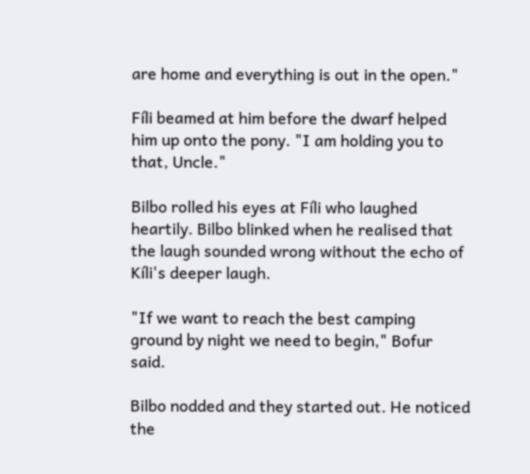are home and everything is out in the open."

Fíli beamed at him before the dwarf helped him up onto the pony. "I am holding you to that, Uncle."

Bilbo rolled his eyes at Fíli who laughed heartily. Bilbo blinked when he realised that the laugh sounded wrong without the echo of Kíli's deeper laugh.

"If we want to reach the best camping ground by night we need to begin," Bofur said.

Bilbo nodded and they started out. He noticed the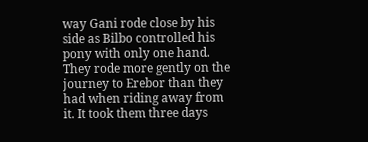way Gani rode close by his side as Bilbo controlled his pony with only one hand. They rode more gently on the journey to Erebor than they had when riding away from it. It took them three days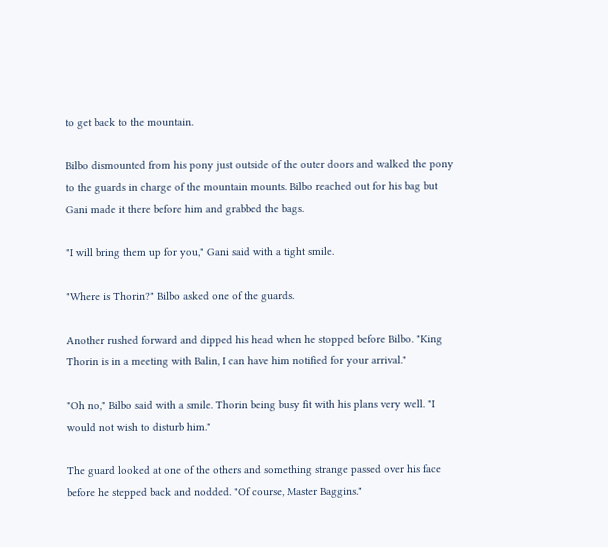to get back to the mountain.

Bilbo dismounted from his pony just outside of the outer doors and walked the pony to the guards in charge of the mountain mounts. Bilbo reached out for his bag but Gani made it there before him and grabbed the bags.

"I will bring them up for you," Gani said with a tight smile.

"Where is Thorin?" Bilbo asked one of the guards.

Another rushed forward and dipped his head when he stopped before Bilbo. "King Thorin is in a meeting with Balin, I can have him notified for your arrival."

"Oh no," Bilbo said with a smile. Thorin being busy fit with his plans very well. "I would not wish to disturb him."

The guard looked at one of the others and something strange passed over his face before he stepped back and nodded. "Of course, Master Baggins."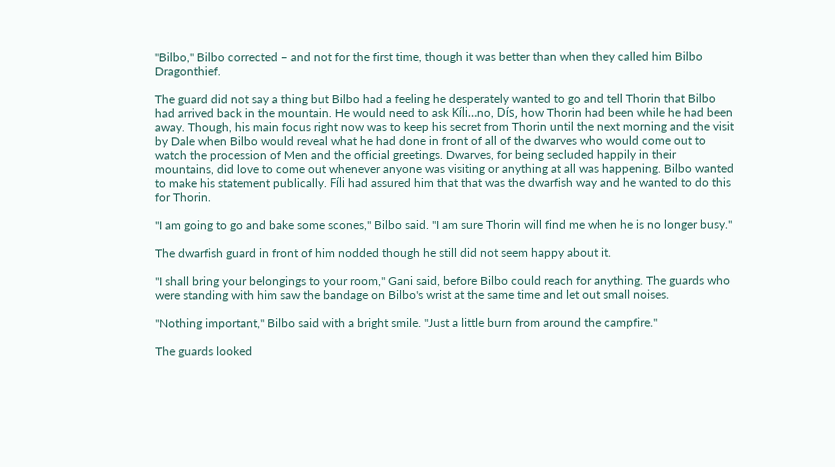"Bilbo," Bilbo corrected – and not for the first time, though it was better than when they called him Bilbo Dragonthief.

The guard did not say a thing but Bilbo had a feeling he desperately wanted to go and tell Thorin that Bilbo had arrived back in the mountain. He would need to ask Kíli…no, Dís, how Thorin had been while he had been away. Though, his main focus right now was to keep his secret from Thorin until the next morning and the visit by Dale when Bilbo would reveal what he had done in front of all of the dwarves who would come out to watch the procession of Men and the official greetings. Dwarves, for being secluded happily in their mountains, did love to come out whenever anyone was visiting or anything at all was happening. Bilbo wanted to make his statement publically. Fíli had assured him that that was the dwarfish way and he wanted to do this for Thorin.

"I am going to go and bake some scones," Bilbo said. "I am sure Thorin will find me when he is no longer busy."

The dwarfish guard in front of him nodded though he still did not seem happy about it.

"I shall bring your belongings to your room," Gani said, before Bilbo could reach for anything. The guards who were standing with him saw the bandage on Bilbo's wrist at the same time and let out small noises.

"Nothing important," Bilbo said with a bright smile. "Just a little burn from around the campfire."

The guards looked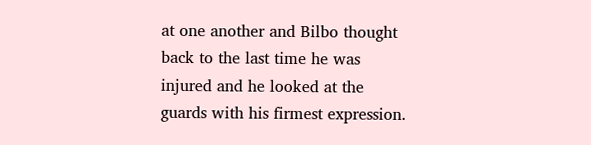at one another and Bilbo thought back to the last time he was injured and he looked at the guards with his firmest expression.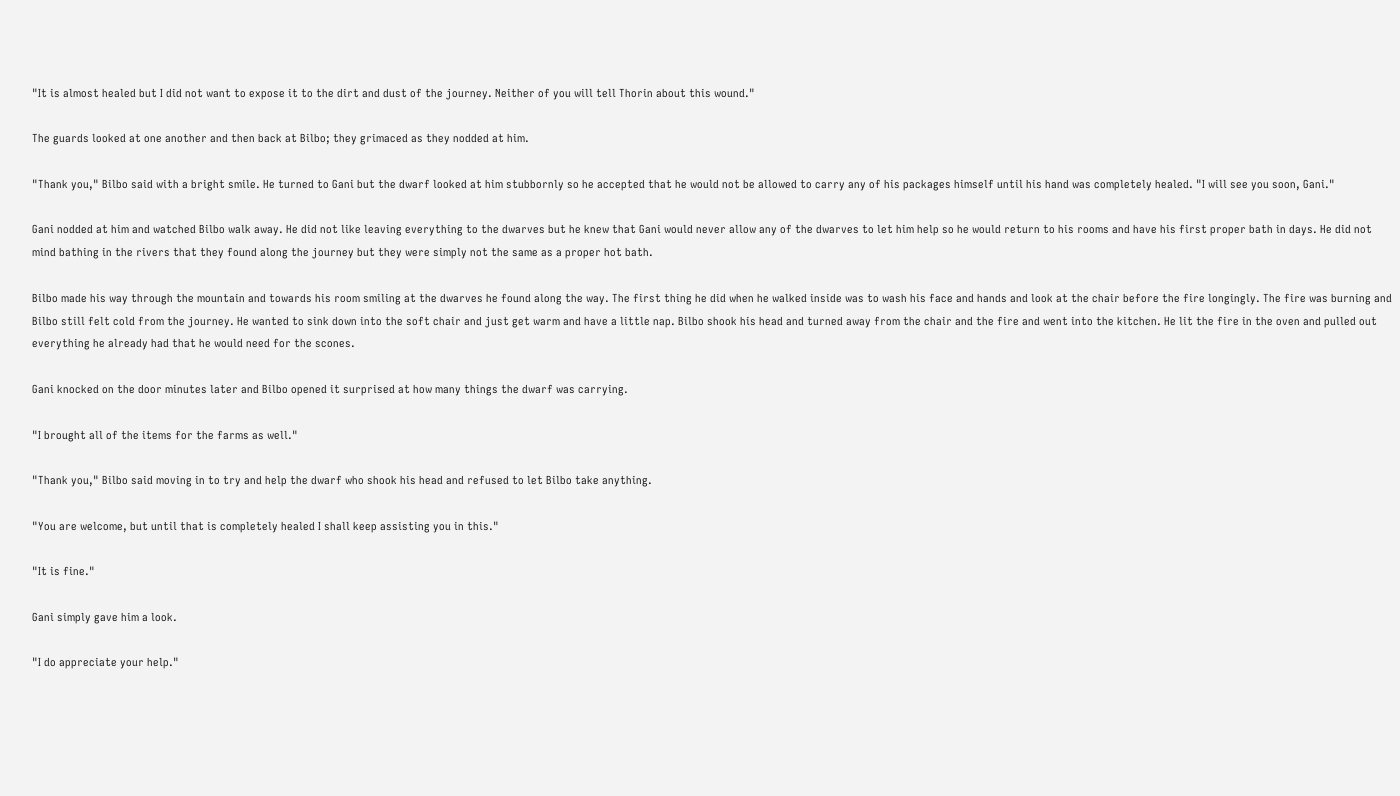"It is almost healed but I did not want to expose it to the dirt and dust of the journey. Neither of you will tell Thorin about this wound."

The guards looked at one another and then back at Bilbo; they grimaced as they nodded at him.

"Thank you," Bilbo said with a bright smile. He turned to Gani but the dwarf looked at him stubbornly so he accepted that he would not be allowed to carry any of his packages himself until his hand was completely healed. "I will see you soon, Gani."

Gani nodded at him and watched Bilbo walk away. He did not like leaving everything to the dwarves but he knew that Gani would never allow any of the dwarves to let him help so he would return to his rooms and have his first proper bath in days. He did not mind bathing in the rivers that they found along the journey but they were simply not the same as a proper hot bath.

Bilbo made his way through the mountain and towards his room smiling at the dwarves he found along the way. The first thing he did when he walked inside was to wash his face and hands and look at the chair before the fire longingly. The fire was burning and Bilbo still felt cold from the journey. He wanted to sink down into the soft chair and just get warm and have a little nap. Bilbo shook his head and turned away from the chair and the fire and went into the kitchen. He lit the fire in the oven and pulled out everything he already had that he would need for the scones.

Gani knocked on the door minutes later and Bilbo opened it surprised at how many things the dwarf was carrying.

"I brought all of the items for the farms as well."

"Thank you," Bilbo said moving in to try and help the dwarf who shook his head and refused to let Bilbo take anything.

"You are welcome, but until that is completely healed I shall keep assisting you in this."

"It is fine."

Gani simply gave him a look.

"I do appreciate your help."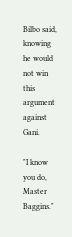Bilbo said, knowing he would not win this argument against Gani.

"I know you do, Master Baggins."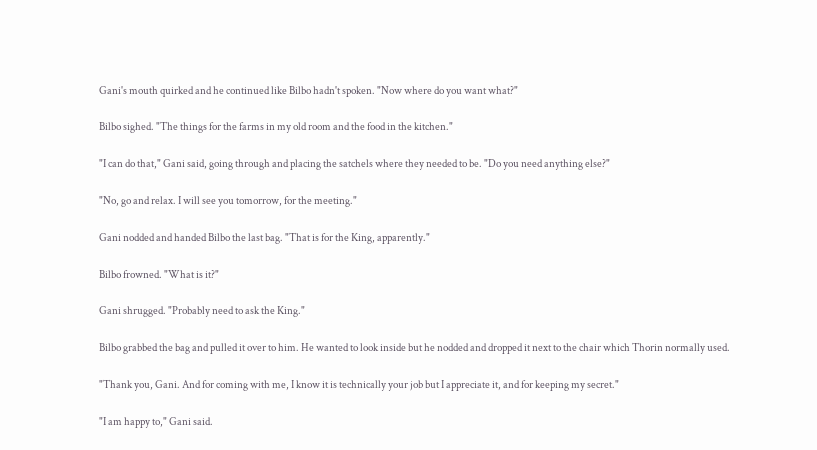Gani's mouth quirked and he continued like Bilbo hadn't spoken. "Now where do you want what?"

Bilbo sighed. "The things for the farms in my old room and the food in the kitchen."

"I can do that," Gani said, going through and placing the satchels where they needed to be. "Do you need anything else?"

"No, go and relax. I will see you tomorrow, for the meeting."

Gani nodded and handed Bilbo the last bag. "That is for the King, apparently."

Bilbo frowned. "What is it?"

Gani shrugged. "Probably need to ask the King."

Bilbo grabbed the bag and pulled it over to him. He wanted to look inside but he nodded and dropped it next to the chair which Thorin normally used.

"Thank you, Gani. And for coming with me, I know it is technically your job but I appreciate it, and for keeping my secret."

"I am happy to," Gani said.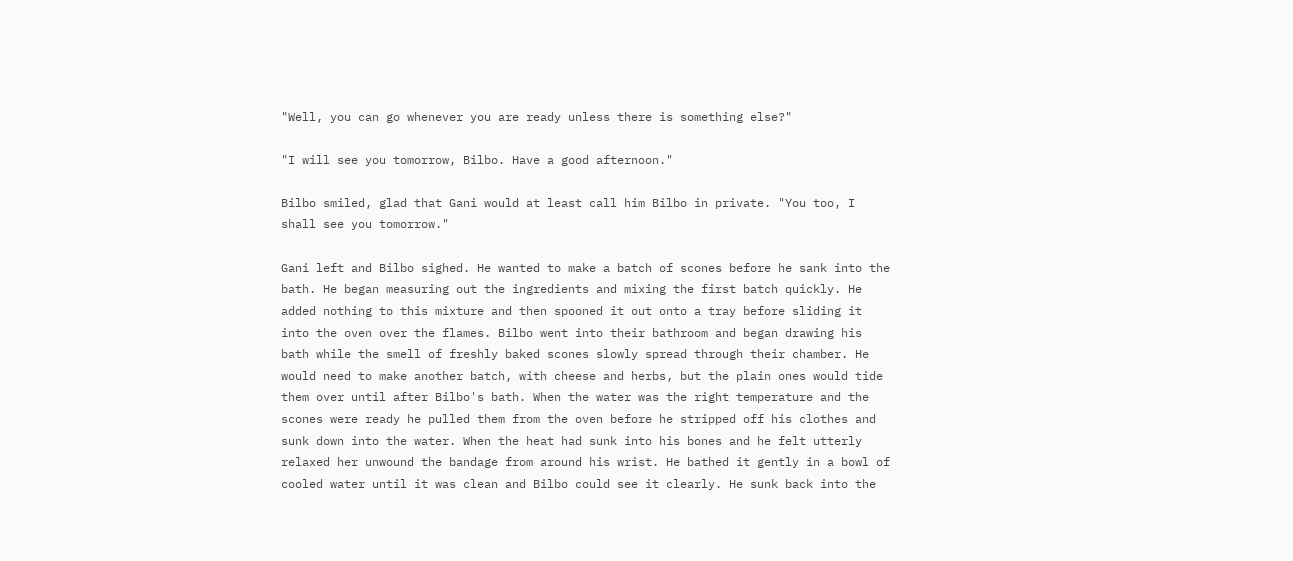"Well, you can go whenever you are ready unless there is something else?"

"I will see you tomorrow, Bilbo. Have a good afternoon."

Bilbo smiled, glad that Gani would at least call him Bilbo in private. "You too, I shall see you tomorrow."

Gani left and Bilbo sighed. He wanted to make a batch of scones before he sank into the bath. He began measuring out the ingredients and mixing the first batch quickly. He added nothing to this mixture and then spooned it out onto a tray before sliding it into the oven over the flames. Bilbo went into their bathroom and began drawing his bath while the smell of freshly baked scones slowly spread through their chamber. He would need to make another batch, with cheese and herbs, but the plain ones would tide them over until after Bilbo's bath. When the water was the right temperature and the scones were ready he pulled them from the oven before he stripped off his clothes and sunk down into the water. When the heat had sunk into his bones and he felt utterly relaxed her unwound the bandage from around his wrist. He bathed it gently in a bowl of cooled water until it was clean and Bilbo could see it clearly. He sunk back into the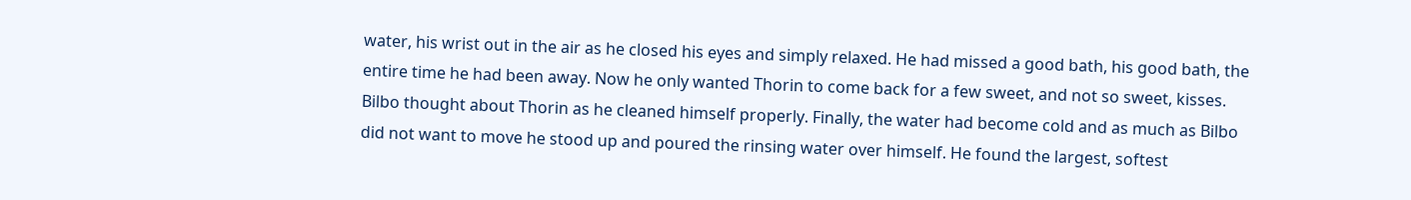water, his wrist out in the air as he closed his eyes and simply relaxed. He had missed a good bath, his good bath, the entire time he had been away. Now he only wanted Thorin to come back for a few sweet, and not so sweet, kisses. Bilbo thought about Thorin as he cleaned himself properly. Finally, the water had become cold and as much as Bilbo did not want to move he stood up and poured the rinsing water over himself. He found the largest, softest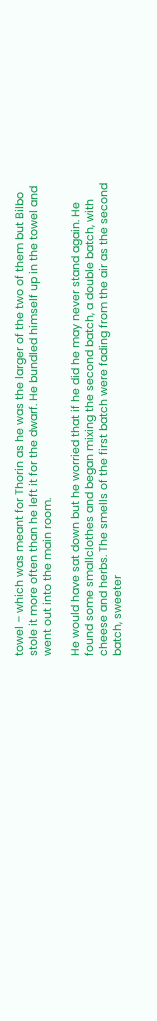towel – which was meant for Thorin as he was the larger of the two of them but Bilbo stole it more often than he left it for the dwarf. He bundled himself up in the towel and went out into the main room.

He would have sat down but he worried that if he did he may never stand again. He found some smallclothes and began mixing the second batch, a double batch, with cheese and herbs. The smells of the first batch were fading from the air as the second batch, sweeter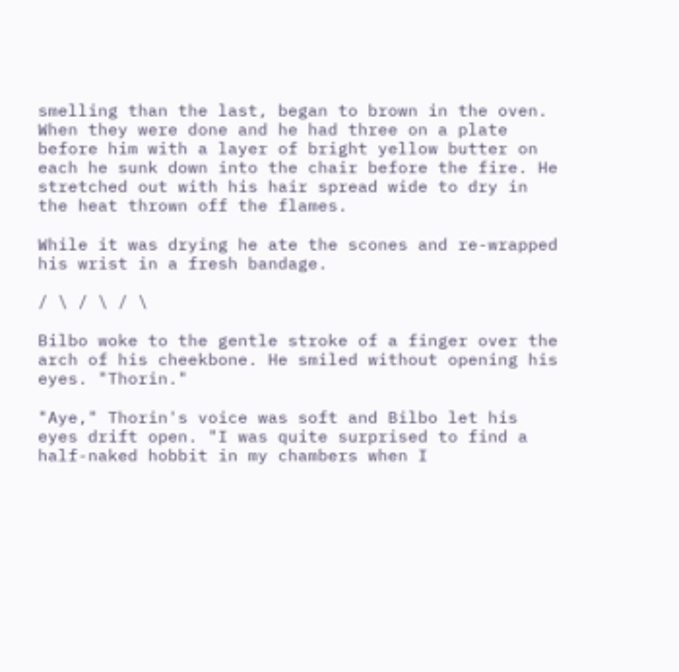smelling than the last, began to brown in the oven. When they were done and he had three on a plate before him with a layer of bright yellow butter on each he sunk down into the chair before the fire. He stretched out with his hair spread wide to dry in the heat thrown off the flames.

While it was drying he ate the scones and re-wrapped his wrist in a fresh bandage.

/ \ / \ / \

Bilbo woke to the gentle stroke of a finger over the arch of his cheekbone. He smiled without opening his eyes. "Thorin."

"Aye," Thorin's voice was soft and Bilbo let his eyes drift open. "I was quite surprised to find a half-naked hobbit in my chambers when I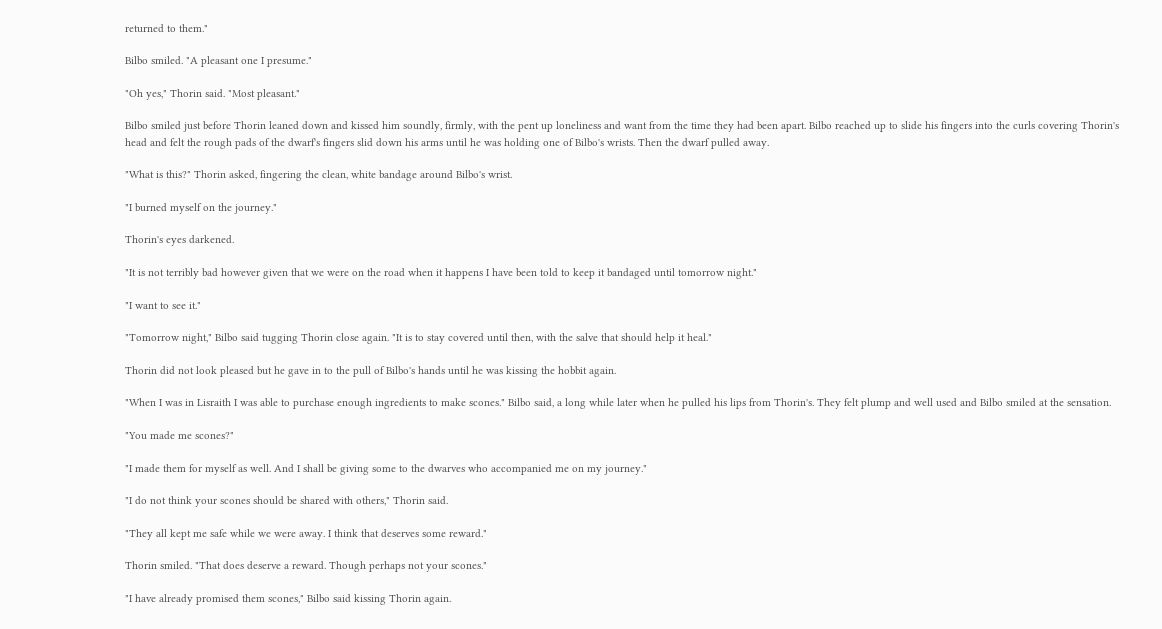returned to them."

Bilbo smiled. "A pleasant one I presume."

"Oh yes," Thorin said. "Most pleasant."

Bilbo smiled just before Thorin leaned down and kissed him soundly, firmly, with the pent up loneliness and want from the time they had been apart. Bilbo reached up to slide his fingers into the curls covering Thorin's head and felt the rough pads of the dwarf's fingers slid down his arms until he was holding one of Bilbo's wrists. Then the dwarf pulled away.

"What is this?" Thorin asked, fingering the clean, white bandage around Bilbo's wrist.

"I burned myself on the journey."

Thorin's eyes darkened.

"It is not terribly bad however given that we were on the road when it happens I have been told to keep it bandaged until tomorrow night."

"I want to see it."

"Tomorrow night," Bilbo said tugging Thorin close again. "It is to stay covered until then, with the salve that should help it heal."

Thorin did not look pleased but he gave in to the pull of Bilbo's hands until he was kissing the hobbit again.

"When I was in Lisraith I was able to purchase enough ingredients to make scones." Bilbo said, a long while later when he pulled his lips from Thorin's. They felt plump and well used and Bilbo smiled at the sensation.

"You made me scones?"

"I made them for myself as well. And I shall be giving some to the dwarves who accompanied me on my journey."

"I do not think your scones should be shared with others," Thorin said.

"They all kept me safe while we were away. I think that deserves some reward."

Thorin smiled. "That does deserve a reward. Though perhaps not your scones."

"I have already promised them scones," Bilbo said kissing Thorin again.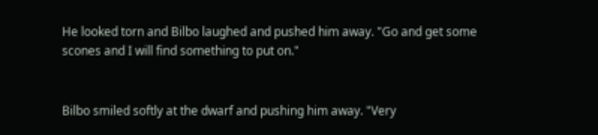He looked torn and Bilbo laughed and pushed him away. "Go and get some scones and I will find something to put on."


Bilbo smiled softly at the dwarf and pushing him away. "Very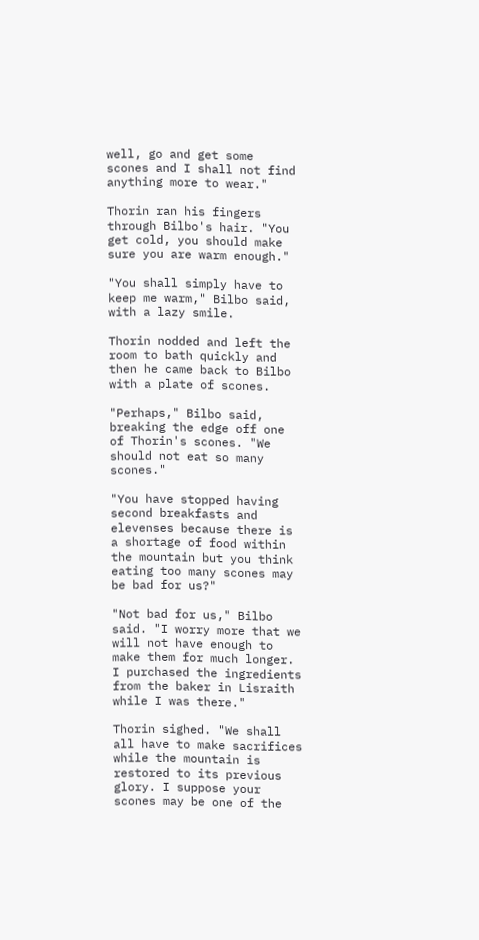well, go and get some scones and I shall not find anything more to wear."

Thorin ran his fingers through Bilbo's hair. "You get cold, you should make sure you are warm enough."

"You shall simply have to keep me warm," Bilbo said, with a lazy smile.

Thorin nodded and left the room to bath quickly and then he came back to Bilbo with a plate of scones.

"Perhaps," Bilbo said, breaking the edge off one of Thorin's scones. "We should not eat so many scones."

"You have stopped having second breakfasts and elevenses because there is a shortage of food within the mountain but you think eating too many scones may be bad for us?"

"Not bad for us," Bilbo said. "I worry more that we will not have enough to make them for much longer. I purchased the ingredients from the baker in Lisraith while I was there."

Thorin sighed. "We shall all have to make sacrifices while the mountain is restored to its previous glory. I suppose your scones may be one of the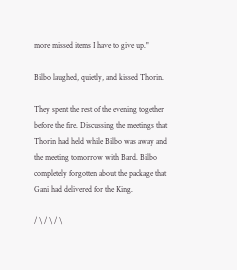more missed items I have to give up."

Bilbo laughed, quietly, and kissed Thorin.

They spent the rest of the evening together before the fire. Discussing the meetings that Thorin had held while Bilbo was away and the meeting tomorrow with Bard. Bilbo completely forgotten about the package that Gani had delivered for the King.

/ \ / \ / \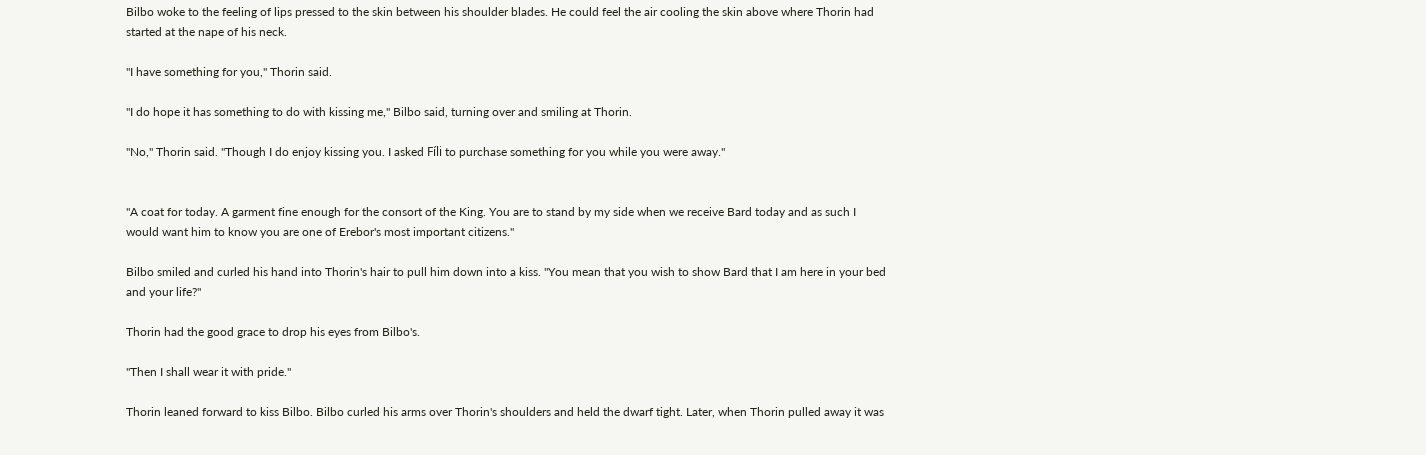Bilbo woke to the feeling of lips pressed to the skin between his shoulder blades. He could feel the air cooling the skin above where Thorin had started at the nape of his neck.

"I have something for you," Thorin said.

"I do hope it has something to do with kissing me," Bilbo said, turning over and smiling at Thorin.

"No," Thorin said. "Though I do enjoy kissing you. I asked Fíli to purchase something for you while you were away."


"A coat for today. A garment fine enough for the consort of the King. You are to stand by my side when we receive Bard today and as such I would want him to know you are one of Erebor's most important citizens."

Bilbo smiled and curled his hand into Thorin's hair to pull him down into a kiss. "You mean that you wish to show Bard that I am here in your bed and your life?"

Thorin had the good grace to drop his eyes from Bilbo's.

"Then I shall wear it with pride."

Thorin leaned forward to kiss Bilbo. Bilbo curled his arms over Thorin's shoulders and held the dwarf tight. Later, when Thorin pulled away it was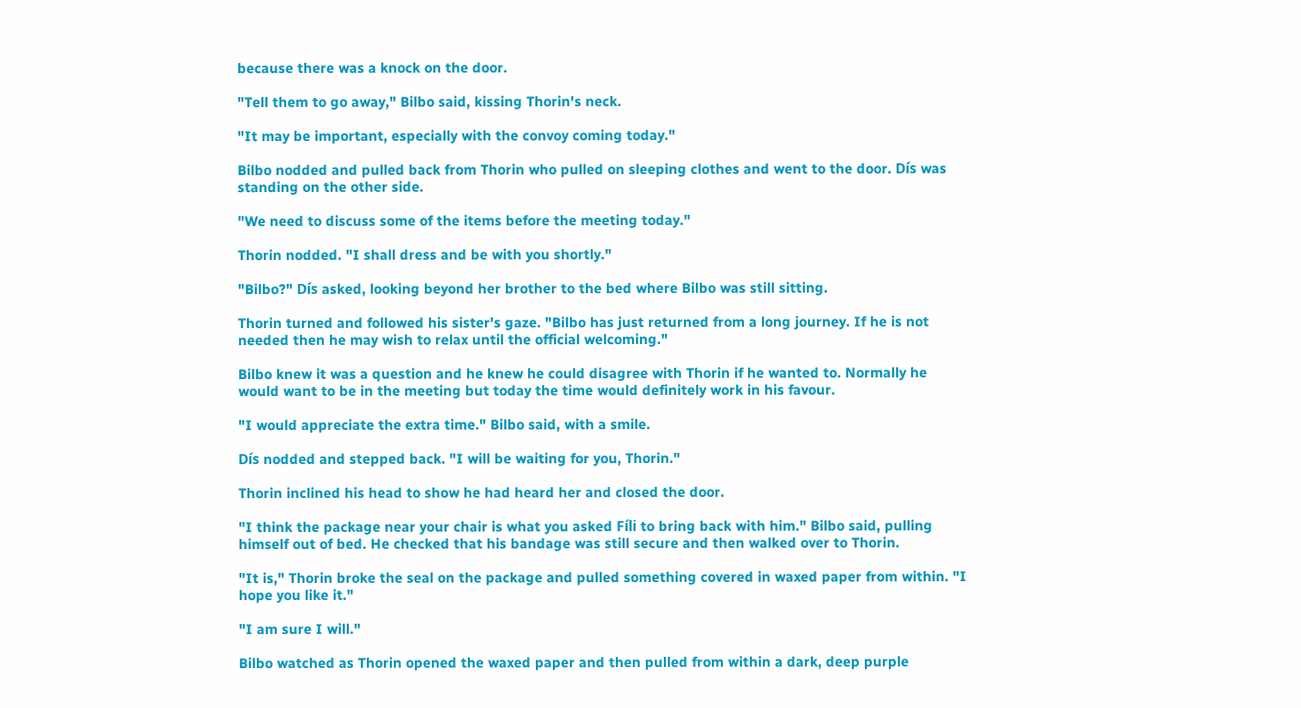because there was a knock on the door.

"Tell them to go away," Bilbo said, kissing Thorin's neck.

"It may be important, especially with the convoy coming today."

Bilbo nodded and pulled back from Thorin who pulled on sleeping clothes and went to the door. Dís was standing on the other side.

"We need to discuss some of the items before the meeting today."

Thorin nodded. "I shall dress and be with you shortly."

"Bilbo?" Dís asked, looking beyond her brother to the bed where Bilbo was still sitting.

Thorin turned and followed his sister's gaze. "Bilbo has just returned from a long journey. If he is not needed then he may wish to relax until the official welcoming."

Bilbo knew it was a question and he knew he could disagree with Thorin if he wanted to. Normally he would want to be in the meeting but today the time would definitely work in his favour.

"I would appreciate the extra time." Bilbo said, with a smile.

Dís nodded and stepped back. "I will be waiting for you, Thorin."

Thorin inclined his head to show he had heard her and closed the door.

"I think the package near your chair is what you asked Fíli to bring back with him." Bilbo said, pulling himself out of bed. He checked that his bandage was still secure and then walked over to Thorin.

"It is," Thorin broke the seal on the package and pulled something covered in waxed paper from within. "I hope you like it."

"I am sure I will."

Bilbo watched as Thorin opened the waxed paper and then pulled from within a dark, deep purple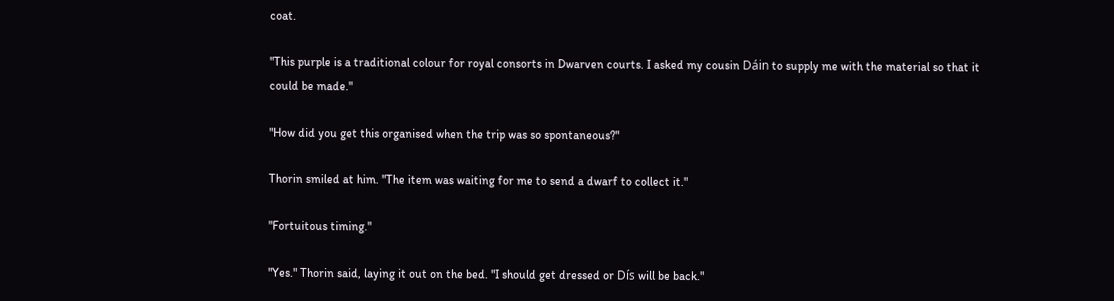coat.

"This purple is a traditional colour for royal consorts in Dwarven courts. I asked my cousin Dáin to supply me with the material so that it could be made."

"How did you get this organised when the trip was so spontaneous?"

Thorin smiled at him. "The item was waiting for me to send a dwarf to collect it."

"Fortuitous timing."

"Yes." Thorin said, laying it out on the bed. "I should get dressed or Dís will be back."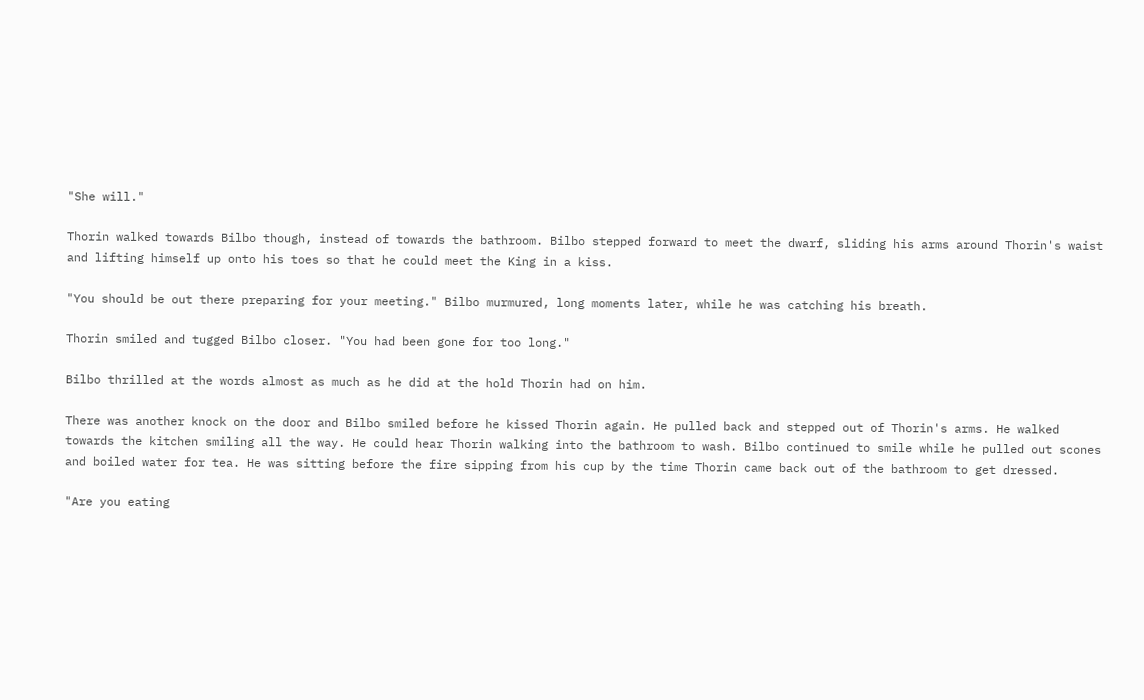"She will."

Thorin walked towards Bilbo though, instead of towards the bathroom. Bilbo stepped forward to meet the dwarf, sliding his arms around Thorin's waist and lifting himself up onto his toes so that he could meet the King in a kiss.

"You should be out there preparing for your meeting." Bilbo murmured, long moments later, while he was catching his breath.

Thorin smiled and tugged Bilbo closer. "You had been gone for too long."

Bilbo thrilled at the words almost as much as he did at the hold Thorin had on him.

There was another knock on the door and Bilbo smiled before he kissed Thorin again. He pulled back and stepped out of Thorin's arms. He walked towards the kitchen smiling all the way. He could hear Thorin walking into the bathroom to wash. Bilbo continued to smile while he pulled out scones and boiled water for tea. He was sitting before the fire sipping from his cup by the time Thorin came back out of the bathroom to get dressed.

"Are you eating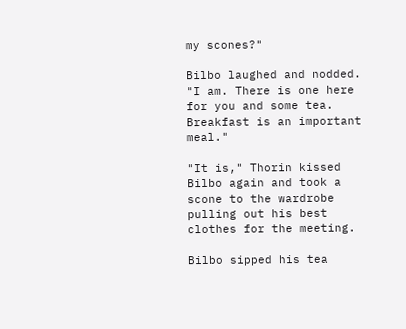my scones?"

Bilbo laughed and nodded. "I am. There is one here for you and some tea. Breakfast is an important meal."

"It is," Thorin kissed Bilbo again and took a scone to the wardrobe pulling out his best clothes for the meeting.

Bilbo sipped his tea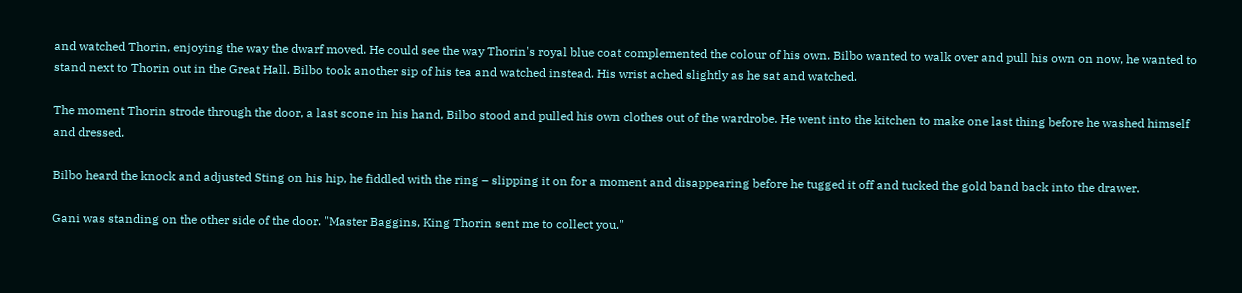and watched Thorin, enjoying the way the dwarf moved. He could see the way Thorin's royal blue coat complemented the colour of his own. Bilbo wanted to walk over and pull his own on now, he wanted to stand next to Thorin out in the Great Hall. Bilbo took another sip of his tea and watched instead. His wrist ached slightly as he sat and watched.

The moment Thorin strode through the door, a last scone in his hand, Bilbo stood and pulled his own clothes out of the wardrobe. He went into the kitchen to make one last thing before he washed himself and dressed.

Bilbo heard the knock and adjusted Sting on his hip, he fiddled with the ring – slipping it on for a moment and disappearing before he tugged it off and tucked the gold band back into the drawer.

Gani was standing on the other side of the door. "Master Baggins, King Thorin sent me to collect you."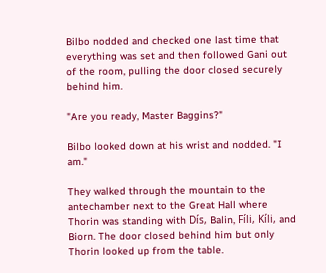Bilbo nodded and checked one last time that everything was set and then followed Gani out of the room, pulling the door closed securely behind him.

"Are you ready, Master Baggins?"

Bilbo looked down at his wrist and nodded. "I am."

They walked through the mountain to the antechamber next to the Great Hall where Thorin was standing with Dís, Balin, Fíli, Kíli, and Biorn. The door closed behind him but only Thorin looked up from the table.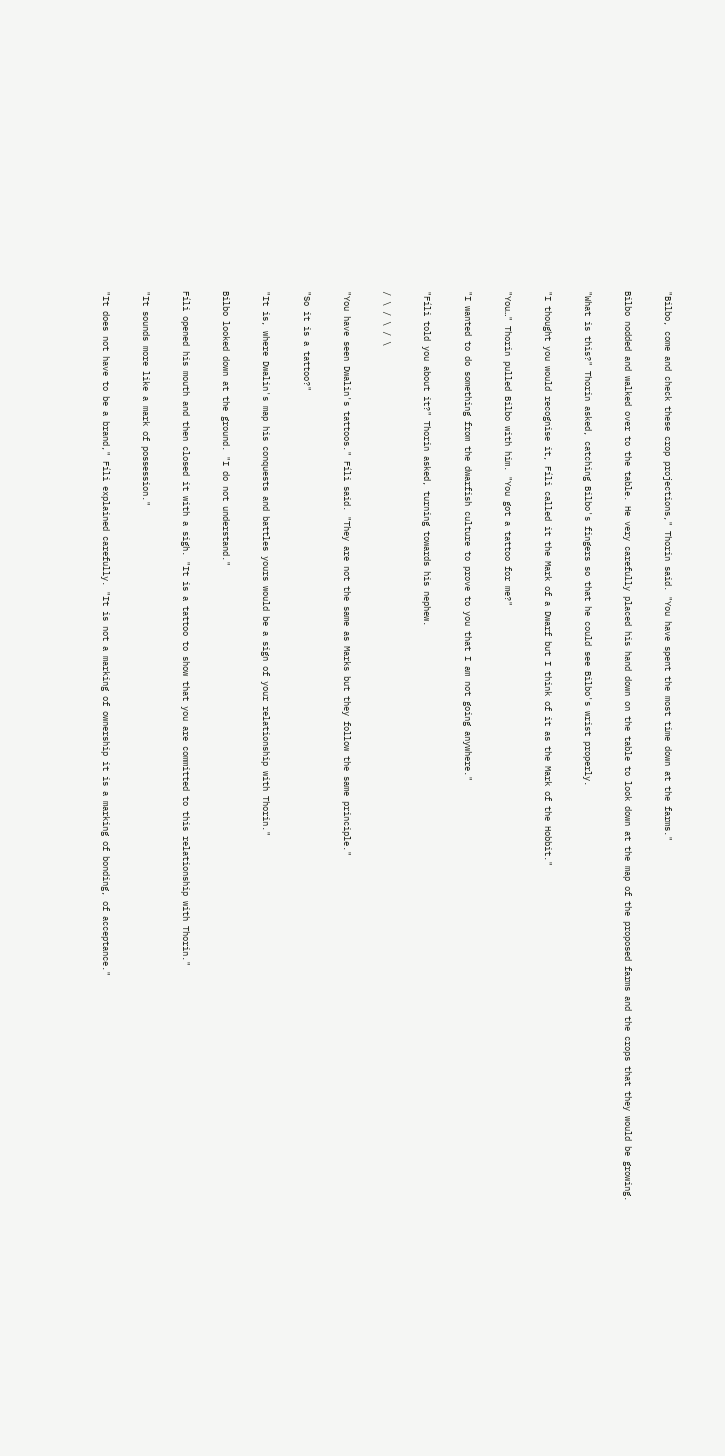"Bilbo, come and check these crop projections," Thorin said. "You have spent the most time down at the farms."

Bilbo nodded and walked over to the table. He very carefully placed his hand down on the table to look down at the map of the proposed farms and the crops that they would be growing.

"What is this?" Thorin asked, catching Bilbo's fingers so that he could see Bilbo's wrist properly.

"I thought you would recognise it, Fíli called it the Mark of a Dwarf but I think of it as the Mark of the Hobbit."

"You…" Thorin pulled Bilbo with him. "You got a tattoo for me?"

"I wanted to do something from the dwarfish culture to prove to you that I am not going anywhere."

"Fíli told you about it?" Thorin asked, turning towards his nephew.

/ \ / \ / \

"You have seen Dwalin's tattoos." Fíli said. "They are not the same as Marks but they follow the same principle."

"So it is a tattoo?"

"It is, where Dwalin's map his conquests and battles yours would be a sign of your relationship with Thorin."

Bilbo looked down at the ground. "I do not understand."

Fíli opened his mouth and then closed it with a sigh. "It is a tattoo to show that you are committed to this relationship with Thorin."

"It sounds more like a mark of possession."

"It does not have to be a brand," Fíli explained carefully. "It is not a marking of ownership it is a marking of bonding, of acceptance."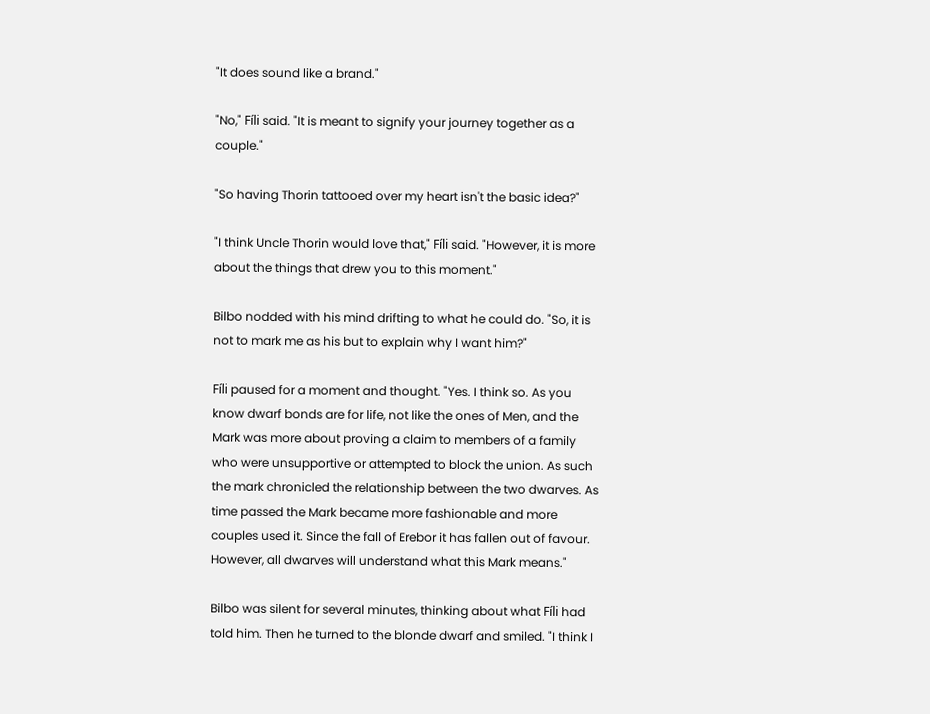"It does sound like a brand."

"No," Fíli said. "It is meant to signify your journey together as a couple."

"So having Thorin tattooed over my heart isn't the basic idea?"

"I think Uncle Thorin would love that," Fíli said. "However, it is more about the things that drew you to this moment."

Bilbo nodded with his mind drifting to what he could do. "So, it is not to mark me as his but to explain why I want him?"

Fíli paused for a moment and thought. "Yes. I think so. As you know dwarf bonds are for life, not like the ones of Men, and the Mark was more about proving a claim to members of a family who were unsupportive or attempted to block the union. As such the mark chronicled the relationship between the two dwarves. As time passed the Mark became more fashionable and more couples used it. Since the fall of Erebor it has fallen out of favour. However, all dwarves will understand what this Mark means."

Bilbo was silent for several minutes, thinking about what Fíli had told him. Then he turned to the blonde dwarf and smiled. "I think I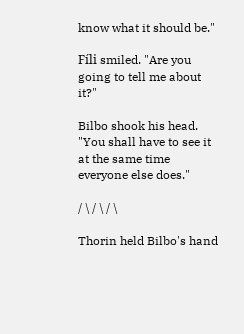know what it should be."

Fíli smiled. "Are you going to tell me about it?"

Bilbo shook his head. "You shall have to see it at the same time everyone else does."

/ \ / \ / \

Thorin held Bilbo's hand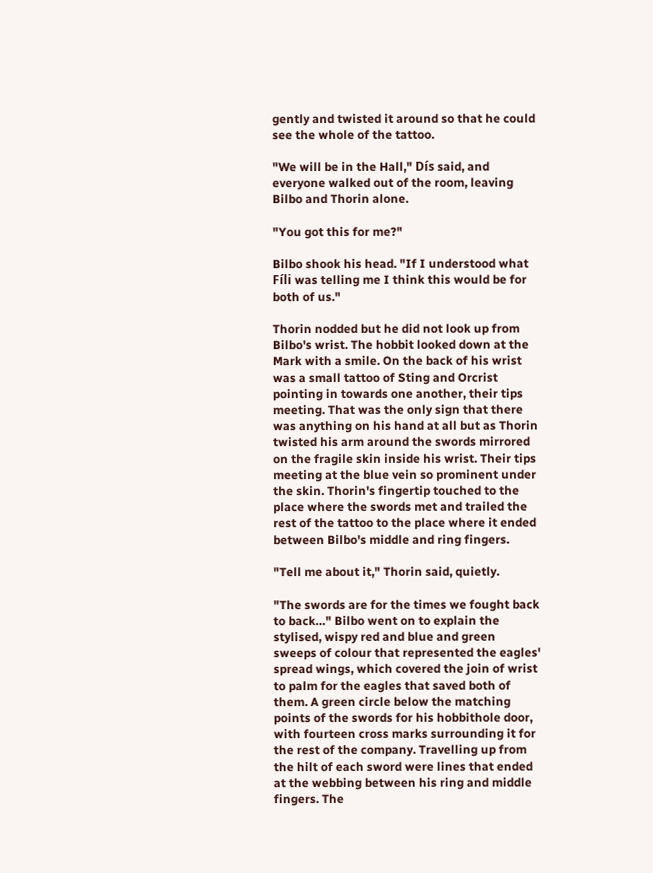gently and twisted it around so that he could see the whole of the tattoo.

"We will be in the Hall," Dís said, and everyone walked out of the room, leaving Bilbo and Thorin alone.

"You got this for me?"

Bilbo shook his head. "If I understood what Fíli was telling me I think this would be for both of us."

Thorin nodded but he did not look up from Bilbo's wrist. The hobbit looked down at the Mark with a smile. On the back of his wrist was a small tattoo of Sting and Orcrist pointing in towards one another, their tips meeting. That was the only sign that there was anything on his hand at all but as Thorin twisted his arm around the swords mirrored on the fragile skin inside his wrist. Their tips meeting at the blue vein so prominent under the skin. Thorin's fingertip touched to the place where the swords met and trailed the rest of the tattoo to the place where it ended between Bilbo's middle and ring fingers.

"Tell me about it," Thorin said, quietly.

"The swords are for the times we fought back to back…" Bilbo went on to explain the stylised, wispy red and blue and green sweeps of colour that represented the eagles' spread wings, which covered the join of wrist to palm for the eagles that saved both of them. A green circle below the matching points of the swords for his hobbithole door, with fourteen cross marks surrounding it for the rest of the company. Travelling up from the hilt of each sword were lines that ended at the webbing between his ring and middle fingers. The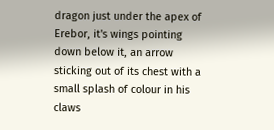dragon just under the apex of Erebor, it's wings pointing down below it, an arrow sticking out of its chest with a small splash of colour in his claws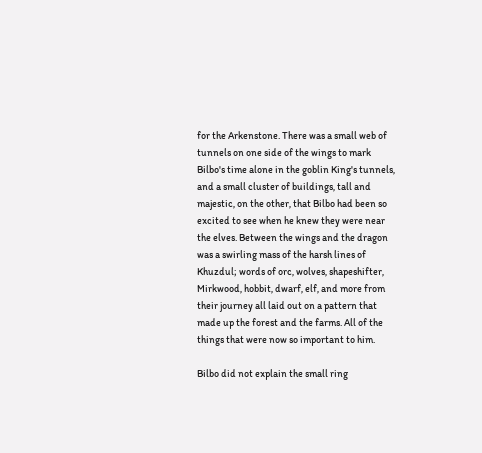for the Arkenstone. There was a small web of tunnels on one side of the wings to mark Bilbo's time alone in the goblin King's tunnels, and a small cluster of buildings, tall and majestic, on the other, that Bilbo had been so excited to see when he knew they were near the elves. Between the wings and the dragon was a swirling mass of the harsh lines of Khuzdul; words of orc, wolves, shapeshifter, Mirkwood, hobbit, dwarf, elf, and more from their journey all laid out on a pattern that made up the forest and the farms. All of the things that were now so important to him.

Bilbo did not explain the small ring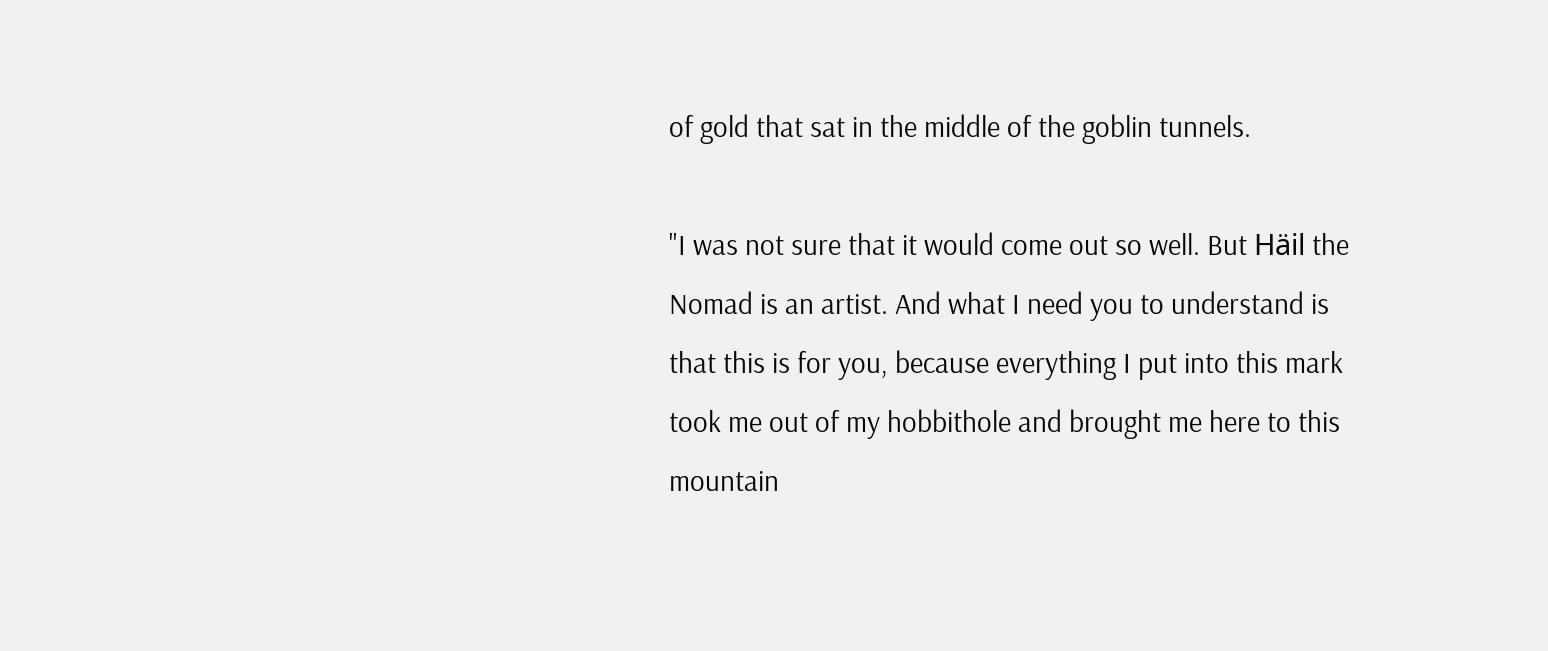of gold that sat in the middle of the goblin tunnels.

"I was not sure that it would come out so well. But Häil the Nomad is an artist. And what I need you to understand is that this is for you, because everything I put into this mark took me out of my hobbithole and brought me here to this mountain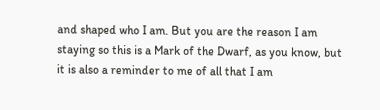and shaped who I am. But you are the reason I am staying so this is a Mark of the Dwarf, as you know, but it is also a reminder to me of all that I am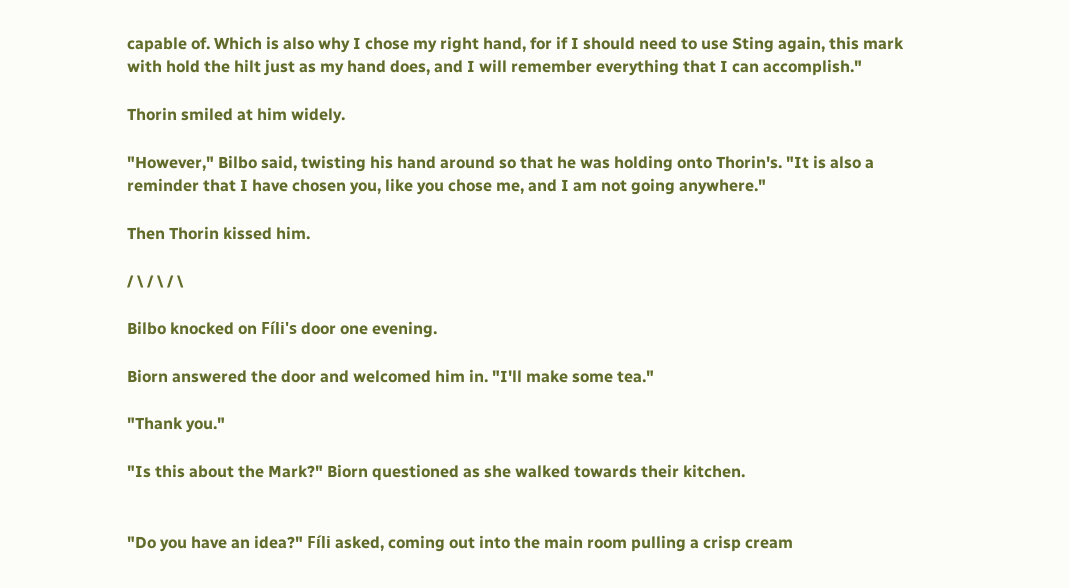capable of. Which is also why I chose my right hand, for if I should need to use Sting again, this mark with hold the hilt just as my hand does, and I will remember everything that I can accomplish."

Thorin smiled at him widely.

"However," Bilbo said, twisting his hand around so that he was holding onto Thorin's. "It is also a reminder that I have chosen you, like you chose me, and I am not going anywhere."

Then Thorin kissed him.

/ \ / \ / \

Bilbo knocked on Fíli's door one evening.

Biorn answered the door and welcomed him in. "I'll make some tea."

"Thank you."

"Is this about the Mark?" Biorn questioned as she walked towards their kitchen.


"Do you have an idea?" Fíli asked, coming out into the main room pulling a crisp cream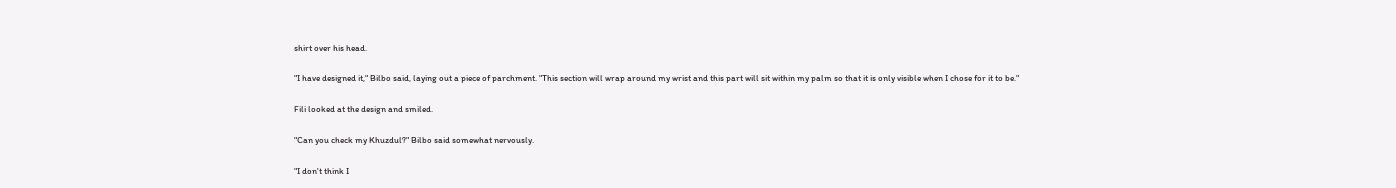shirt over his head.

"I have designed it," Bilbo said, laying out a piece of parchment. "This section will wrap around my wrist and this part will sit within my palm so that it is only visible when I chose for it to be."

Fili looked at the design and smiled.

"Can you check my Khuzdul?" Bilbo said somewhat nervously.

"I don't think I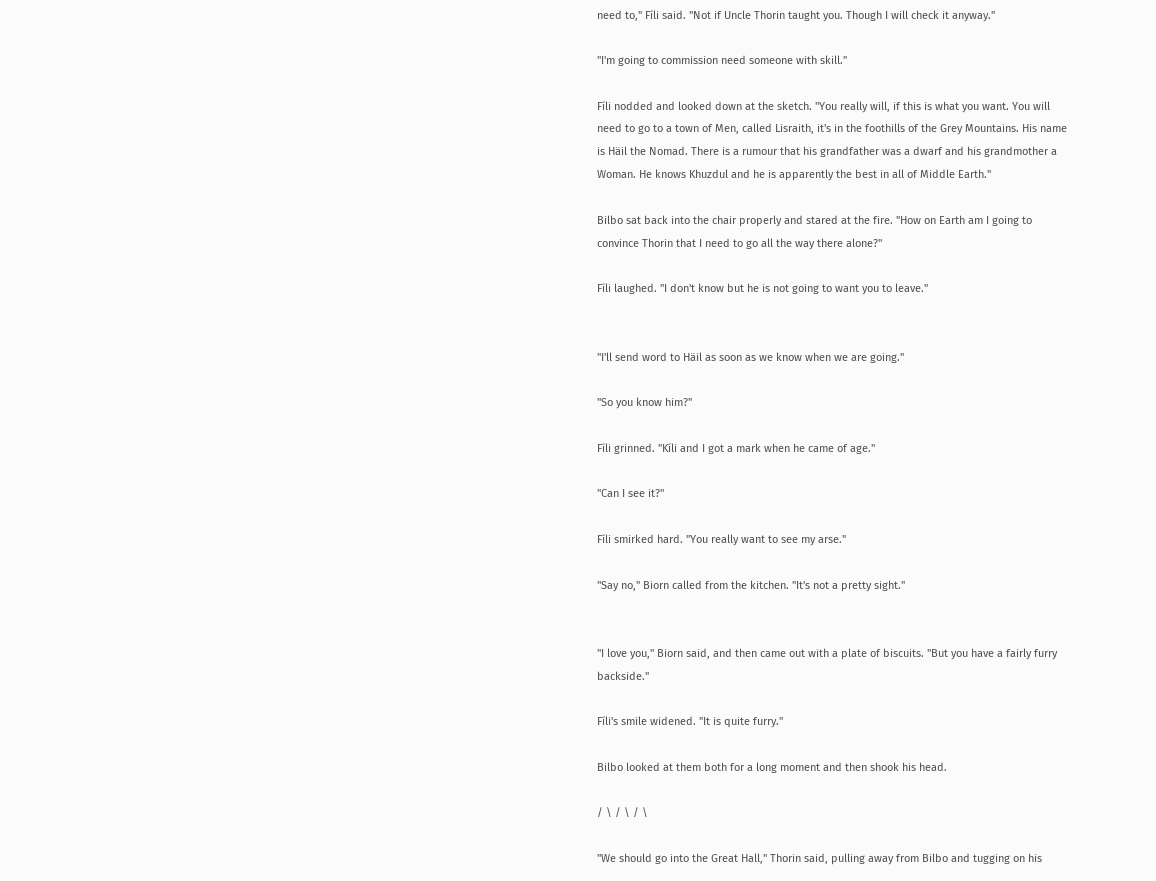need to," Fíli said. "Not if Uncle Thorin taught you. Though I will check it anyway."

"I'm going to commission need someone with skill."

Fíli nodded and looked down at the sketch. "You really will, if this is what you want. You will need to go to a town of Men, called Lisraith, it's in the foothills of the Grey Mountains. His name is Häil the Nomad. There is a rumour that his grandfather was a dwarf and his grandmother a Woman. He knows Khuzdul and he is apparently the best in all of Middle Earth."

Bilbo sat back into the chair properly and stared at the fire. "How on Earth am I going to convince Thorin that I need to go all the way there alone?"

Fíli laughed. "I don't know but he is not going to want you to leave."


"I'll send word to Häil as soon as we know when we are going."

"So you know him?"

Fíli grinned. "Kíli and I got a mark when he came of age."

"Can I see it?"

Fíli smirked hard. "You really want to see my arse."

"Say no," Biorn called from the kitchen. "It's not a pretty sight."


"I love you," Biorn said, and then came out with a plate of biscuits. "But you have a fairly furry backside."

Fíli's smile widened. "It is quite furry."

Bilbo looked at them both for a long moment and then shook his head.

/ \ / \ / \

"We should go into the Great Hall," Thorin said, pulling away from Bilbo and tugging on his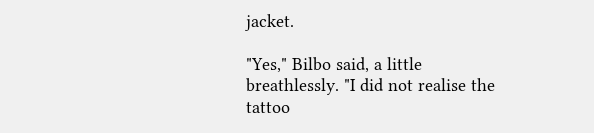jacket.

"Yes," Bilbo said, a little breathlessly. "I did not realise the tattoo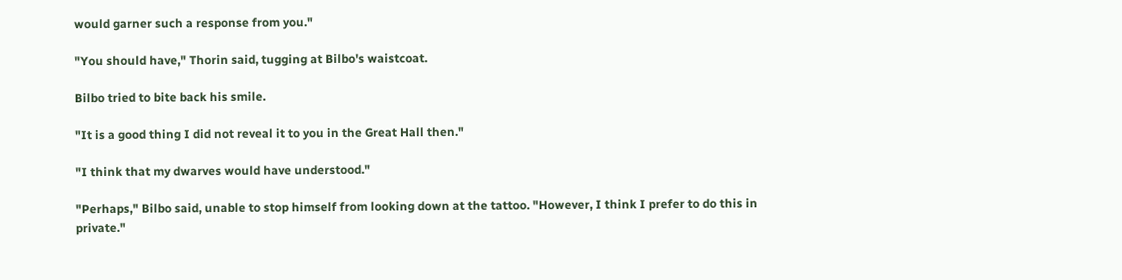would garner such a response from you."

"You should have," Thorin said, tugging at Bilbo's waistcoat.

Bilbo tried to bite back his smile.

"It is a good thing I did not reveal it to you in the Great Hall then."

"I think that my dwarves would have understood."

"Perhaps," Bilbo said, unable to stop himself from looking down at the tattoo. "However, I think I prefer to do this in private."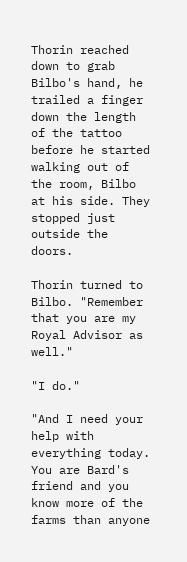Thorin reached down to grab Bilbo's hand, he trailed a finger down the length of the tattoo before he started walking out of the room, Bilbo at his side. They stopped just outside the doors.

Thorin turned to Bilbo. "Remember that you are my Royal Advisor as well."

"I do."

"And I need your help with everything today. You are Bard's friend and you know more of the farms than anyone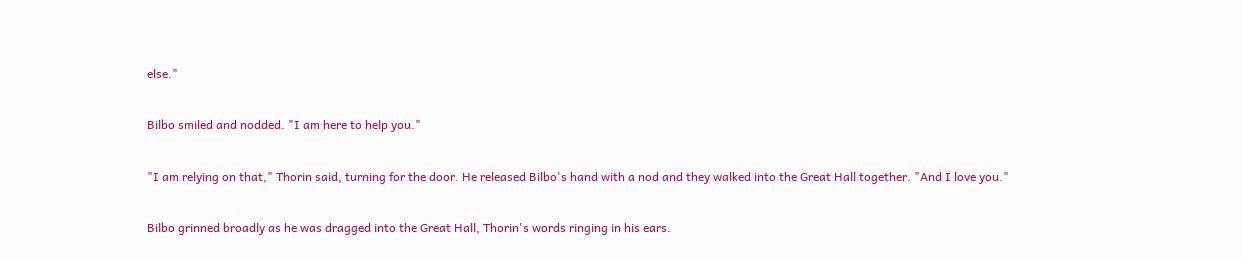else."

Bilbo smiled and nodded. "I am here to help you."

"I am relying on that," Thorin said, turning for the door. He released Bilbo's hand with a nod and they walked into the Great Hall together. "And I love you."

Bilbo grinned broadly as he was dragged into the Great Hall, Thorin's words ringing in his ears.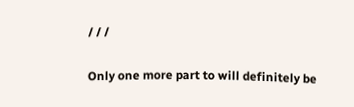/ / /

Only one more part to will definitely be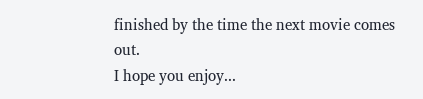finished by the time the next movie comes out.
I hope you enjoy...